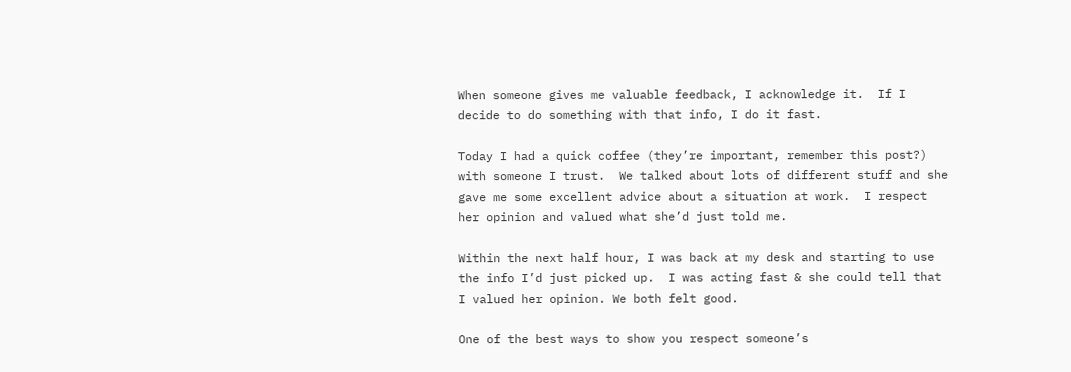When someone gives me valuable feedback, I acknowledge it.  If I decide to do something with that info, I do it fast.

Today I had a quick coffee (they’re important, remember this post?) with someone I trust.  We talked about lots of different stuff and she gave me some excellent advice about a situation at work.  I respect her opinion and valued what she’d just told me.

Within the next half hour, I was back at my desk and starting to use the info I’d just picked up.  I was acting fast & she could tell that I valued her opinion. We both felt good.

One of the best ways to show you respect someone’s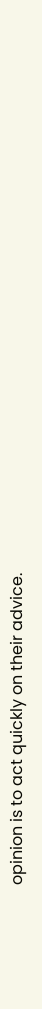opinion is to act quickly on their advice.